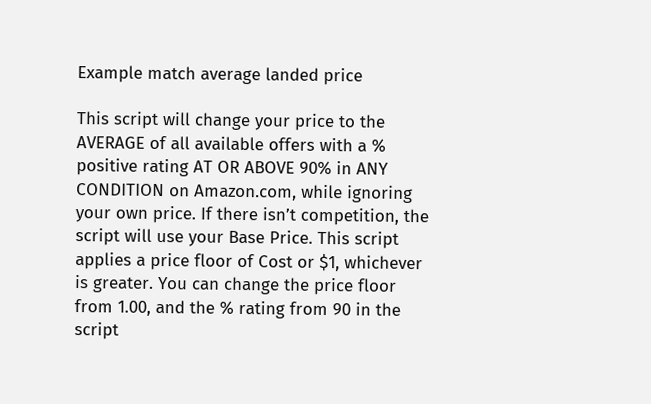Example match average landed price

This script will change your price to the AVERAGE of all available offers with a % positive rating AT OR ABOVE 90% in ANY CONDITION on Amazon.com, while ignoring your own price. If there isn’t competition, the script will use your Base Price. This script applies a price floor of Cost or $1, whichever is greater. You can change the price floor from 1.00, and the % rating from 90 in the script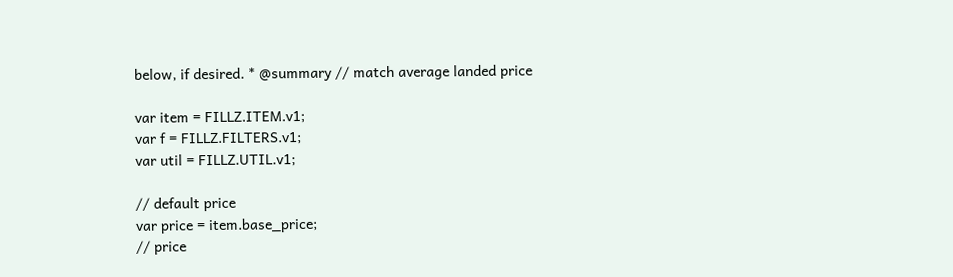below, if desired. * @summary // match average landed price

var item = FILLZ.ITEM.v1;
var f = FILLZ.FILTERS.v1;
var util = FILLZ.UTIL.v1;

// default price
var price = item.base_price;
// price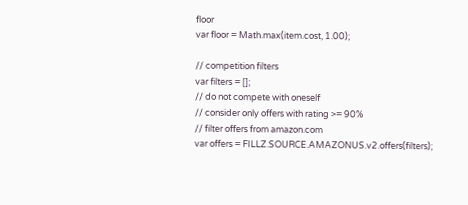floor
var floor = Math.max(item.cost, 1.00);

// competition filters
var filters = [];
// do not compete with oneself
// consider only offers with rating >= 90%
// filter offers from amazon.com
var offers = FILLZ.SOURCE.AMAZONUS.v2.offers(filters);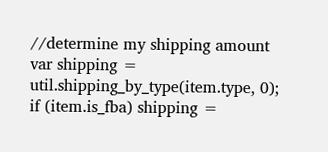//determine my shipping amount
var shipping = util.shipping_by_type(item.type, 0);
if (item.is_fba) shipping =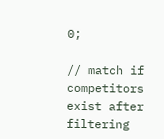0;

// match if competitors exist after filtering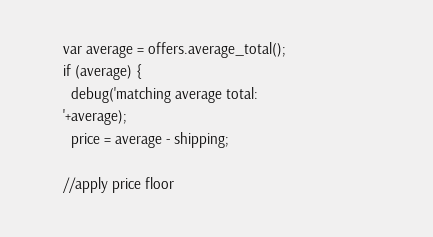var average = offers.average_total();
if (average) {
  debug('matching average total: '+average);
  price = average - shipping;

//apply price floor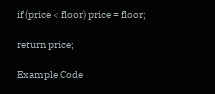if (price < floor) price = floor;

return price;

Example Code